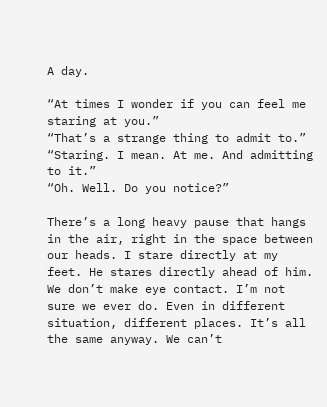A day.

“At times I wonder if you can feel me staring at you.”
“That’s a strange thing to admit to.”
“Staring. I mean. At me. And admitting to it.”
“Oh. Well. Do you notice?”

There’s a long heavy pause that hangs in the air, right in the space between our heads. I stare directly at my feet. He stares directly ahead of him. We don’t make eye contact. I’m not sure we ever do. Even in different situation, different places. It’s all the same anyway. We can’t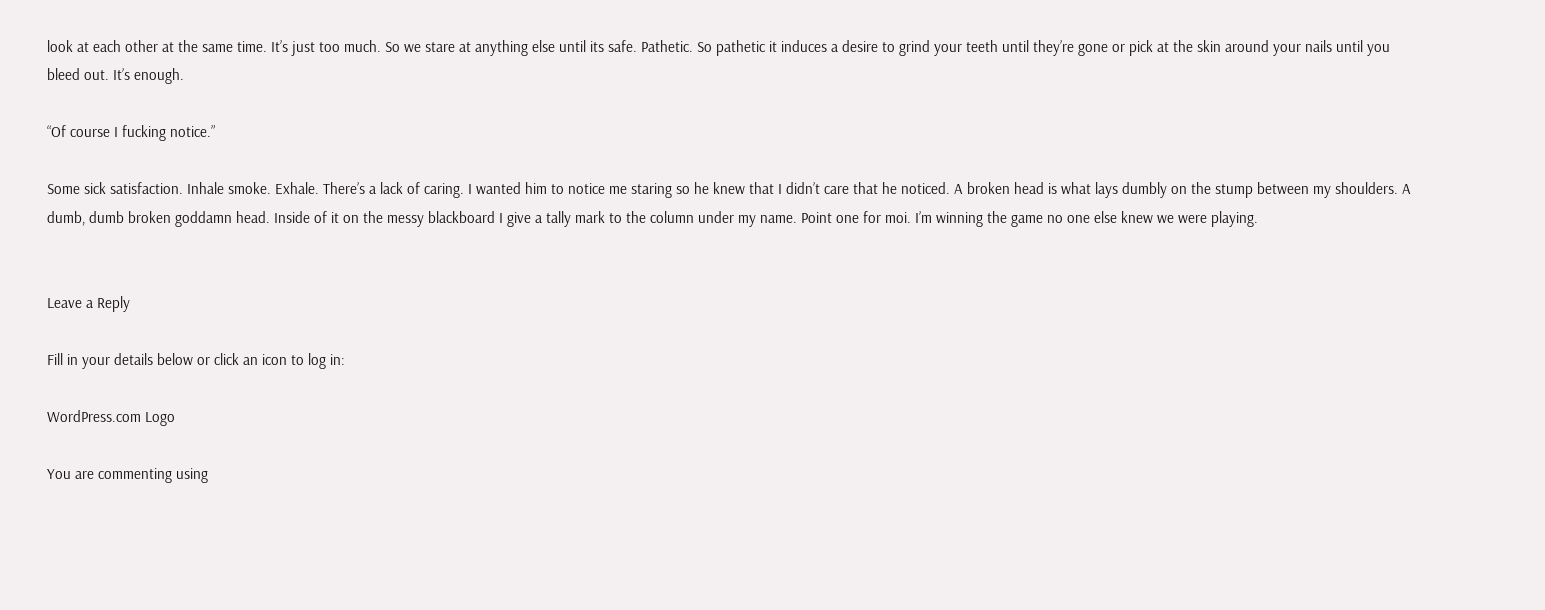look at each other at the same time. It’s just too much. So we stare at anything else until its safe. Pathetic. So pathetic it induces a desire to grind your teeth until they’re gone or pick at the skin around your nails until you bleed out. It’s enough.

“Of course I fucking notice.”

Some sick satisfaction. Inhale smoke. Exhale. There’s a lack of caring. I wanted him to notice me staring so he knew that I didn’t care that he noticed. A broken head is what lays dumbly on the stump between my shoulders. A dumb, dumb broken goddamn head. Inside of it on the messy blackboard I give a tally mark to the column under my name. Point one for moi. I’m winning the game no one else knew we were playing.


Leave a Reply

Fill in your details below or click an icon to log in:

WordPress.com Logo

You are commenting using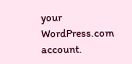your WordPress.com account.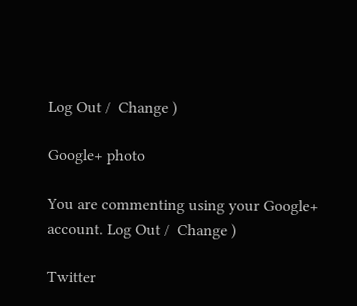Log Out /  Change )

Google+ photo

You are commenting using your Google+ account. Log Out /  Change )

Twitter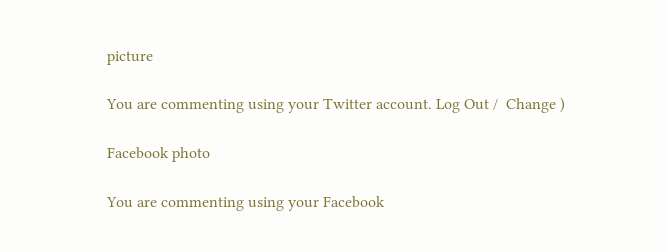picture

You are commenting using your Twitter account. Log Out /  Change )

Facebook photo

You are commenting using your Facebook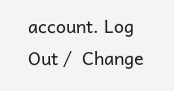account. Log Out /  Change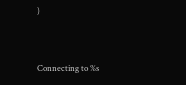)


Connecting to %s